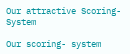Our attractive Scoring- System

Our scoring- system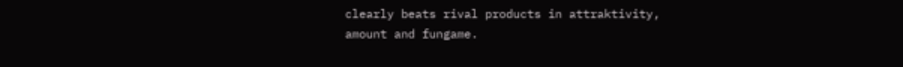clearly beats rival products in attraktivity,
amount and fungame.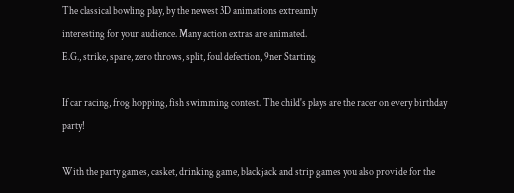The classical bowling play, by the newest 3D animations extreamly
interesting for your audience. Many action extras are animated.
E.G., strike, spare, zero throws, split, foul defection, 9ner Starting

If car racing, frog hopping, fish swimming contest. The child's plays are the racer on every birthday party!

With the party games, casket, drinking game, blackjack and strip games you also provide for the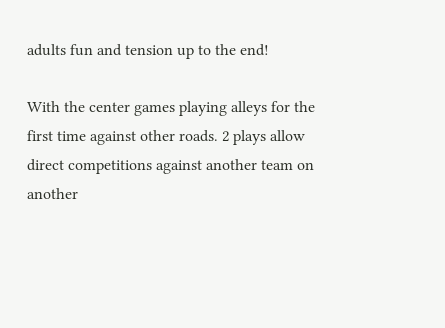adults fun and tension up to the end!

With the center games playing alleys for the first time against other roads. 2 plays allow direct competitions against another team on another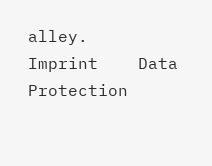alley.
Imprint    Data Protection